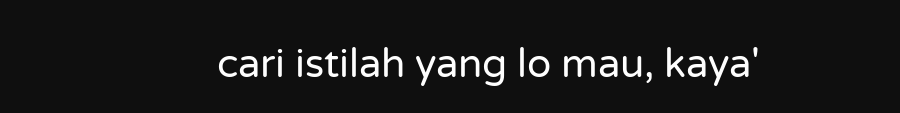cari istilah yang lo mau, kaya'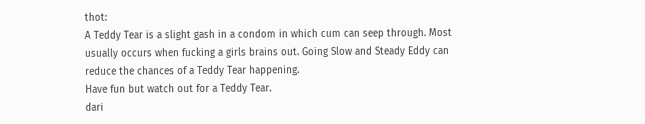thot:
A Teddy Tear is a slight gash in a condom in which cum can seep through. Most usually occurs when fucking a girls brains out. Going Slow and Steady Eddy can reduce the chances of a Teddy Tear happening.
Have fun but watch out for a Teddy Tear.
dari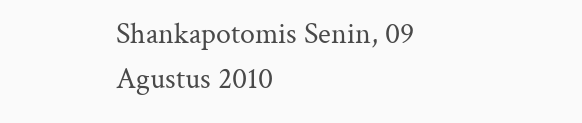Shankapotomis Senin, 09 Agustus 2010